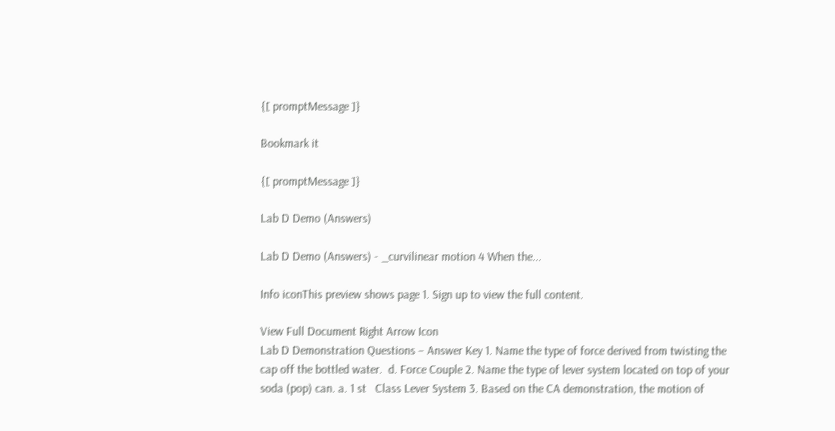{[ promptMessage ]}

Bookmark it

{[ promptMessage ]}

Lab D Demo (Answers)

Lab D Demo (Answers) - _curvilinear motion 4 When the...

Info iconThis preview shows page 1. Sign up to view the full content.

View Full Document Right Arrow Icon
Lab D Demonstration Questions – Answer Key 1. Name the type of force derived from twisting the cap off the bottled water.  d. Force Couple 2. Name the type of lever system located on top of your soda (pop) can. a. 1 st   Class Lever System 3. Based on the CA demonstration, the motion of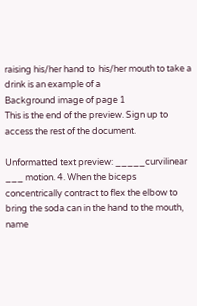raising his/her hand to  his/her mouth to take a drink is an example of a
Background image of page 1
This is the end of the preview. Sign up to access the rest of the document.

Unformatted text preview: _____curvilinear ___ motion. 4. When the biceps concentrically contract to flex the elbow to bring the soda can in the hand to the mouth, name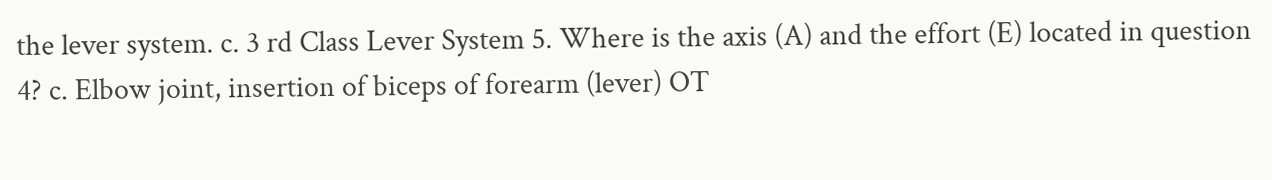the lever system. c. 3 rd Class Lever System 5. Where is the axis (A) and the effort (E) located in question 4? c. Elbow joint, insertion of biceps of forearm (lever) OT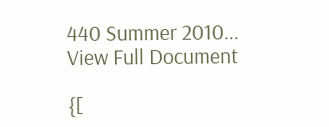440 Summer 2010...
View Full Document

{[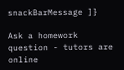snackBarMessage ]}

Ask a homework question - tutors are online